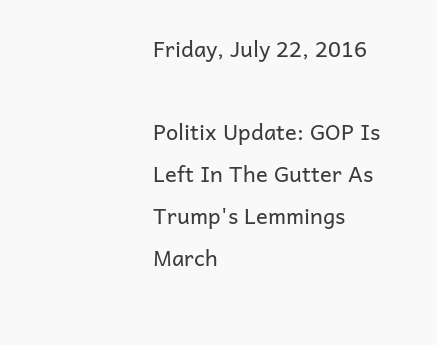Friday, July 22, 2016

Politix Update: GOP Is Left In The Gutter As Trump's Lemmings March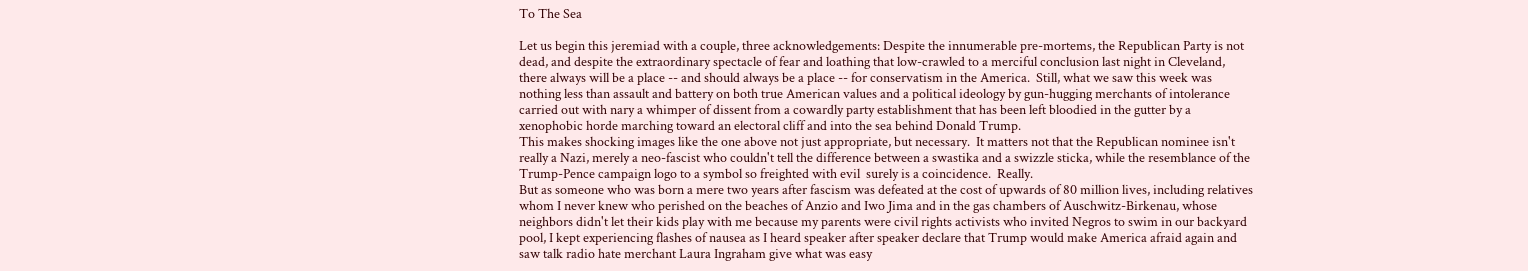To The Sea

Let us begin this jeremiad with a couple, three acknowledgements: Despite the innumerable pre-mortems, the Republican Party is not dead, and despite the extraordinary spectacle of fear and loathing that low-crawled to a merciful conclusion last night in Cleveland, there always will be a place -- and should always be a place -- for conservatism in the America.  Still, what we saw this week was nothing less than assault and battery on both true American values and a political ideology by gun-hugging merchants of intolerance carried out with nary a whimper of dissent from a cowardly party establishment that has been left bloodied in the gutter by a xenophobic horde marching toward an electoral cliff and into the sea behind Donald Trump.
This makes shocking images like the one above not just appropriate, but necessary.  It matters not that the Republican nominee isn't really a Nazi, merely a neo-fascist who couldn't tell the difference between a swastika and a swizzle sticka, while the resemblance of the Trump-Pence campaign logo to a symbol so freighted with evil  surely is a coincidence.  Really.
But as someone who was born a mere two years after fascism was defeated at the cost of upwards of 80 million lives, including relatives whom I never knew who perished on the beaches of Anzio and Iwo Jima and in the gas chambers of Auschwitz-Birkenau, whose neighbors didn't let their kids play with me because my parents were civil rights activists who invited Negros to swim in our backyard pool, I kept experiencing flashes of nausea as I heard speaker after speaker declare that Trump would make America afraid again and saw talk radio hate merchant Laura Ingraham give what was easy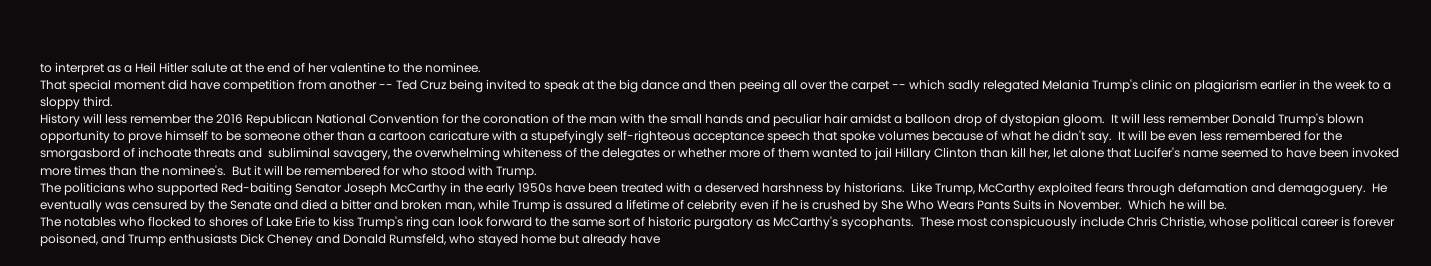to interpret as a Heil Hitler salute at the end of her valentine to the nominee.
That special moment did have competition from another -- Ted Cruz being invited to speak at the big dance and then peeing all over the carpet -- which sadly relegated Melania Trump's clinic on plagiarism earlier in the week to a sloppy third.
History will less remember the 2016 Republican National Convention for the coronation of the man with the small hands and peculiar hair amidst a balloon drop of dystopian gloom.  It will less remember Donald Trump's blown opportunity to prove himself to be someone other than a cartoon caricature with a stupefyingly self-righteous acceptance speech that spoke volumes because of what he didn't say.  It will be even less remembered for the smorgasbord of inchoate threats and  subliminal savagery, the overwhelming whiteness of the delegates or whether more of them wanted to jail Hillary Clinton than kill her, let alone that Lucifer's name seemed to have been invoked more times than the nominee's.  But it will be remembered for who stood with Trump.
The politicians who supported Red-baiting Senator Joseph McCarthy in the early 1950s have been treated with a deserved harshness by historians.  Like Trump, McCarthy exploited fears through defamation and demagoguery.  He eventually was censured by the Senate and died a bitter and broken man, while Trump is assured a lifetime of celebrity even if he is crushed by She Who Wears Pants Suits in November.  Which he will be.
The notables who flocked to shores of Lake Erie to kiss Trump's ring can look forward to the same sort of historic purgatory as McCarthy's sycophants.  These most conspicuously include Chris Christie, whose political career is forever poisoned, and Trump enthusiasts Dick Cheney and Donald Rumsfeld, who stayed home but already have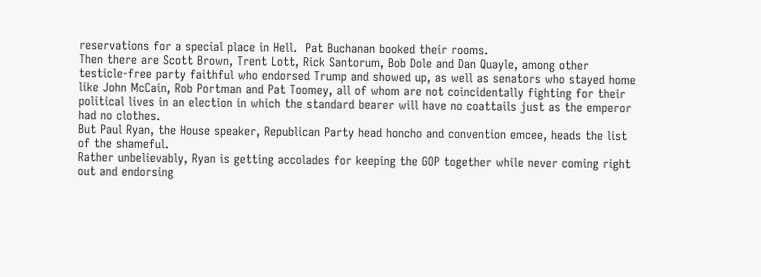reservations for a special place in Hell.  Pat Buchanan booked their rooms.
Then there are Scott Brown, Trent Lott, Rick Santorum, Bob Dole and Dan Quayle, among other testicle-free party faithful who endorsed Trump and showed up, as well as senators who stayed home like John McCain, Rob Portman and Pat Toomey, all of whom are not coincidentally fighting for their political lives in an election in which the standard bearer will have no coattails just as the emperor had no clothes.
But Paul Ryan, the House speaker, Republican Party head honcho and convention emcee, heads the list of the shameful.
Rather unbelievably, Ryan is getting accolades for keeping the GOP together while never coming right out and endorsing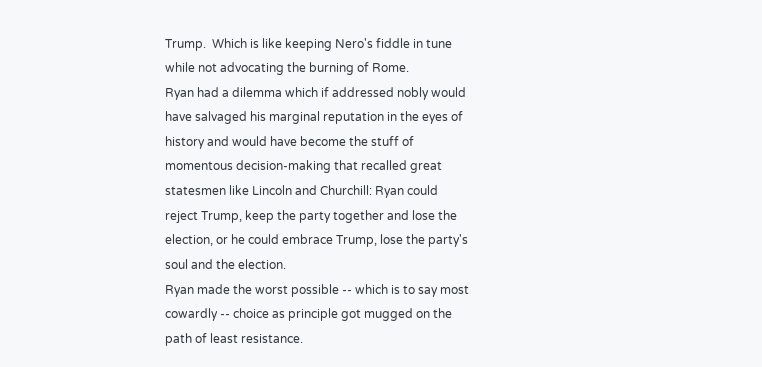Trump.  Which is like keeping Nero's fiddle in tune while not advocating the burning of Rome.
Ryan had a dilemma which if addressed nobly would have salvaged his marginal reputation in the eyes of history and would have become the stuff of momentous decision-making that recalled great statesmen like Lincoln and Churchill: Ryan could reject Trump, keep the party together and lose the election, or he could embrace Trump, lose the party's soul and the election.
Ryan made the worst possible -- which is to say most cowardly -- choice as principle got mugged on the path of least resistance.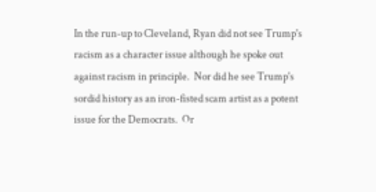In the run-up to Cleveland, Ryan did not see Trump's racism as a character issue although he spoke out against racism in principle.  Nor did he see Trump's sordid history as an iron-fisted scam artist as a potent issue for the Democrats.  Or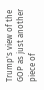Trump's view of the GOP as just another piece of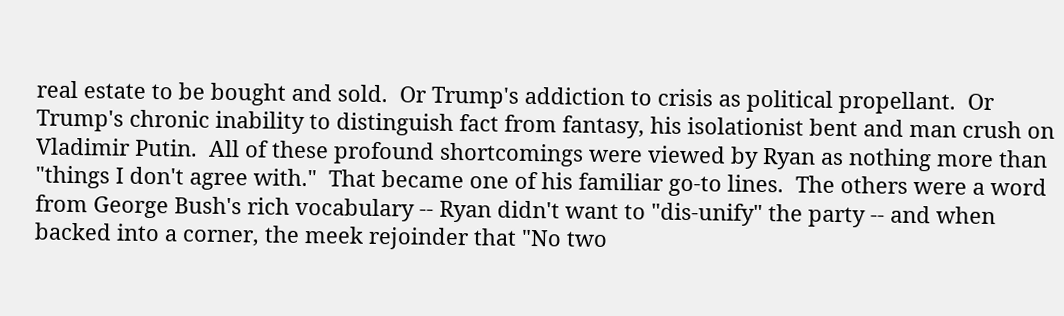real estate to be bought and sold.  Or Trump's addiction to crisis as political propellant.  Or Trump's chronic inability to distinguish fact from fantasy, his isolationist bent and man crush on Vladimir Putin.  All of these profound shortcomings were viewed by Ryan as nothing more than "things I don't agree with."  That became one of his familiar go-to lines.  The others were a word from George Bush's rich vocabulary -- Ryan didn't want to "dis-unify" the party -- and when backed into a corner, the meek rejoinder that "No two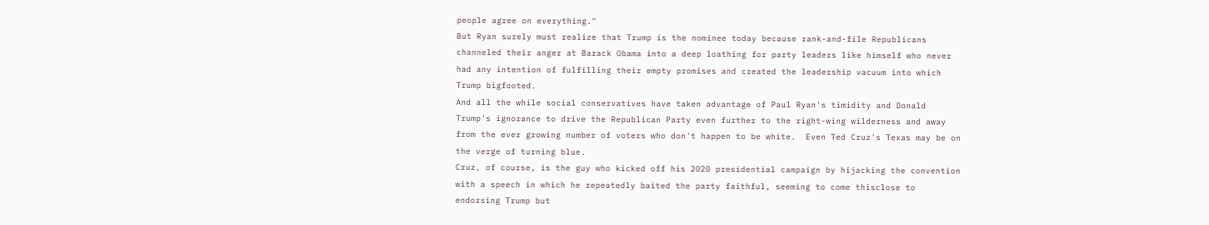people agree on everything."
But Ryan surely must realize that Trump is the nominee today because rank-and-file Republicans channeled their anger at Barack Obama into a deep loathing for party leaders like himself who never had any intention of fulfilling their empty promises and created the leadership vacuum into which Trump bigfooted.
And all the while social conservatives have taken advantage of Paul Ryan's timidity and Donald Trump's ignorance to drive the Republican Party even further to the right-wing wilderness and away from the ever growing number of voters who don't happen to be white.  Even Ted Cruz's Texas may be on the verge of turning blue.
Cruz, of course, is the guy who kicked off his 2020 presidential campaign by hijacking the convention with a speech in which he repeatedly baited the party faithful, seeming to come thisclose to endorsing Trump but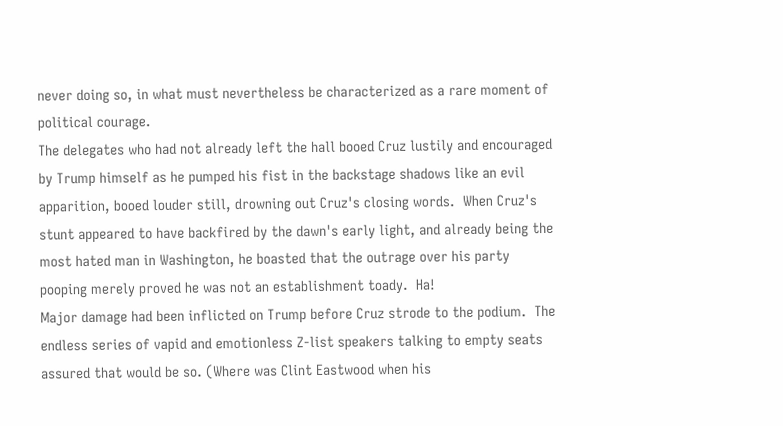never doing so, in what must nevertheless be characterized as a rare moment of political courage.
The delegates who had not already left the hall booed Cruz lustily and encouraged by Trump himself as he pumped his fist in the backstage shadows like an evil apparition, booed louder still, drowning out Cruz's closing words.  When Cruz's stunt appeared to have backfired by the dawn's early light, and already being the most hated man in Washington, he boasted that the outrage over his party pooping merely proved he was not an establishment toady.  Ha!
Major damage had been inflicted on Trump before Cruz strode to the podium.  The endless series of vapid and emotionless Z-list speakers talking to empty seats assured that would be so. (Where was Clint Eastwood when his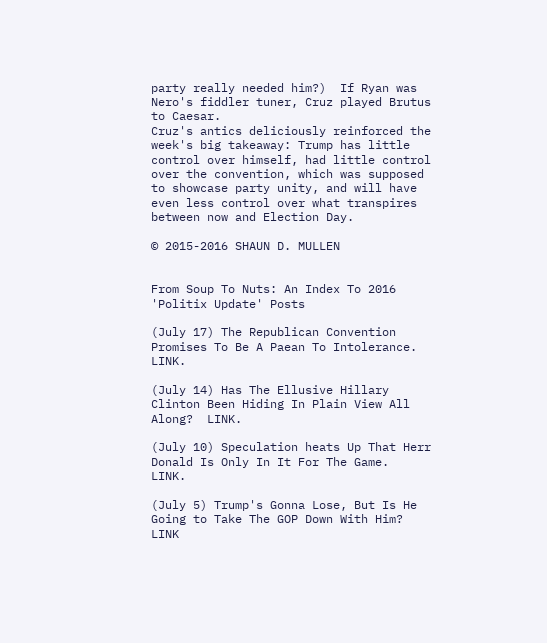party really needed him?)  If Ryan was Nero's fiddler tuner, Cruz played Brutus to Caesar.
Cruz's antics deliciously reinforced the week's big takeaway: Trump has little control over himself, had little control over the convention, which was supposed to showcase party unity, and will have even less control over what transpires between now and Election Day.

© 2015-2016 SHAUN D. MULLEN


From Soup To Nuts: An Index To 2016 'Politix Update' Posts

(July 17) The Republican Convention Promises To Be A Paean To Intolerance.  LINK.

(July 14) Has The Ellusive Hillary Clinton Been Hiding In Plain View All Along?  LINK.

(July 10) Speculation heats Up That Herr Donald Is Only In It For The Game.  LINK.

(July 5) Trump's Gonna Lose, But Is He Going to Take The GOP Down With Him?  LINK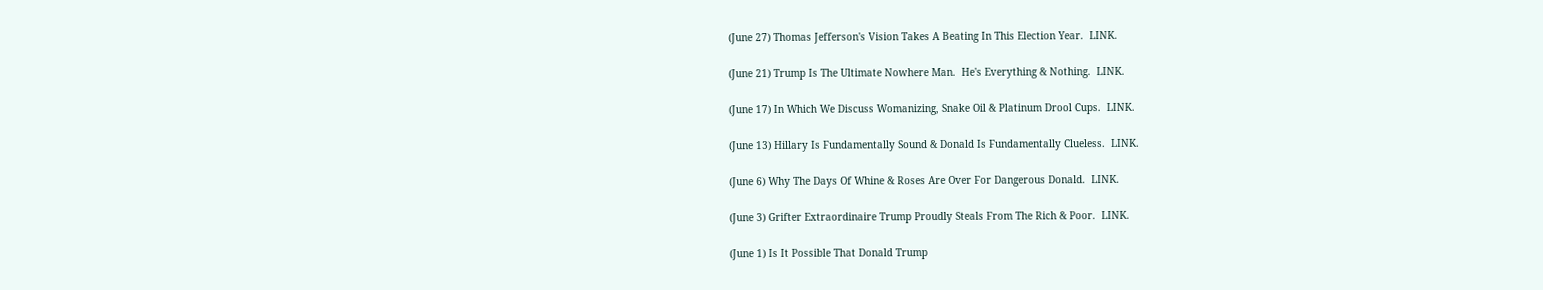(June 27) Thomas Jefferson's Vision Takes A Beating In This Election Year.  LINK.

(June 21) Trump Is The Ultimate Nowhere Man.  He's Everything & Nothing.  LINK.

(June 17) In Which We Discuss Womanizing, Snake Oil & Platinum Drool Cups.  LINK.

(June 13) Hillary Is Fundamentally Sound & Donald Is Fundamentally Clueless.  LINK.

(June 6) Why The Days Of Whine & Roses Are Over For Dangerous Donald.  LINK.

(June 3) Grifter Extraordinaire Trump Proudly Steals From The Rich & Poor.  LINK.

(June 1) Is It Possible That Donald Trump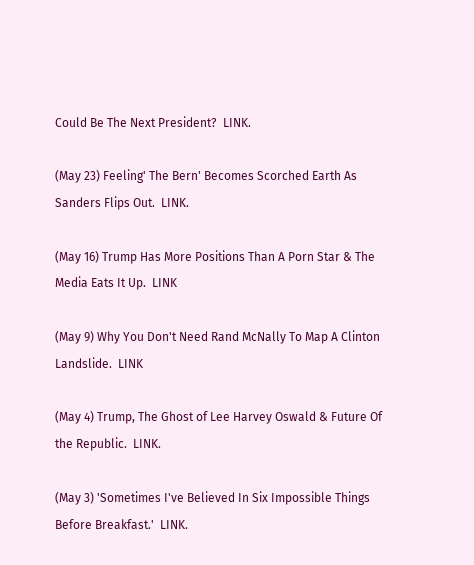Could Be The Next President?  LINK.

(May 23) Feeling' The Bern' Becomes Scorched Earth As Sanders Flips Out.  LINK.

(May 16) Trump Has More Positions Than A Porn Star & The Media Eats It Up.  LINK

(May 9) Why You Don't Need Rand McNally To Map A Clinton Landslide.  LINK

(May 4) Trump, The Ghost of Lee Harvey Oswald & Future Of the Republic.  LINK.

(May 3) 'Sometimes I've Believed In Six Impossible Things Before Breakfast.'  LINK.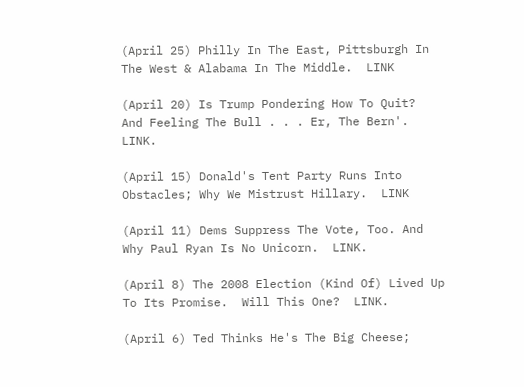(April 25) Philly In The East, Pittsburgh In The West & Alabama In The Middle.  LINK

(April 20) Is Trump Pondering How To Quit?  And Feeling The Bull . . . Er, The Bern'.  LINK.

(April 15) Donald's Tent Party Runs Into Obstacles; Why We Mistrust Hillary.  LINK

(April 11) Dems Suppress The Vote, Too. And Why Paul Ryan Is No Unicorn.  LINK.

(April 8) The 2008 Election (Kind Of) Lived Up To Its Promise.  Will This One?  LINK.

(April 6) Ted Thinks He's The Big Cheese;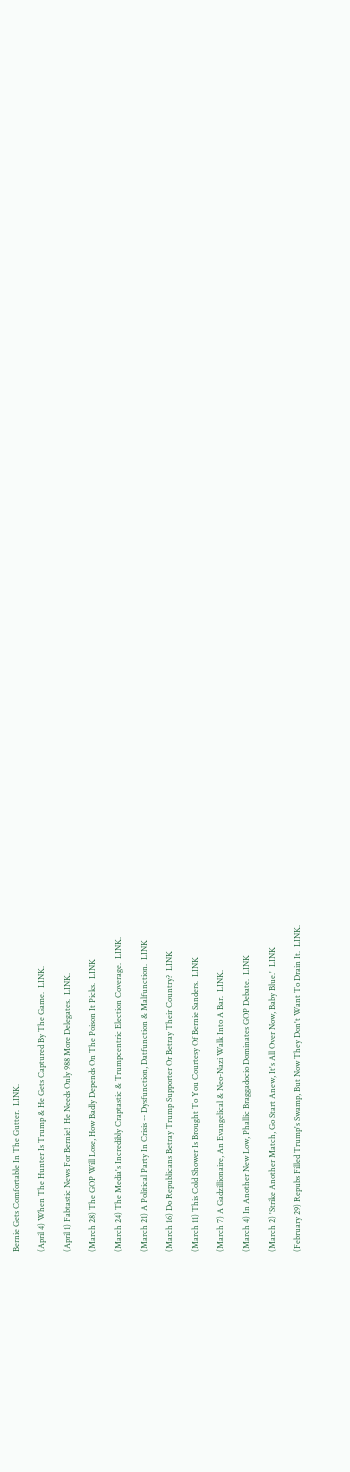Bernie Gets Comfortable In The Gutter.  LINK.

(April 4) When The Hunter Is Trump & He Gets Captured By The Game.  LINK.

(April 1) Fabtastic News For Bernie!  He Needs Only 988 More Delegates.  LINK.

(March 28) The GOP Will Lose, How Badly Depends On The Poison It Picks.  LINK

(March 24) The Media's Incredibly Craptastic & Trumpcentric Election Coverage.  LINK.

(March 21) A Political Party In Crisis -- Dysfunction, Datfunction & Malfunction.  LINK

(March 16) Do Republicans Betray Trump Supporter Or Betray Their Country?  LINK

(March 11) This Cold Shower Is Brought To You Courtesy Of Bernie Sanders.  LINK

(March 7) A Gadzillionaire, An Evangelical & Neo-Nazi Walk Into A Bar.  LINK.

(March 4) In Another New Low, Phallic Braggadocio Dominates GOP Debate.  LINK

(March 2) 'Strike Another Match, Go Start Anew, It's All Over Now, Baby Blue.'  LINK

(February 29) Repubs Filled Trump's Swamp, But Now They Don't Want To Drain It.  LINK.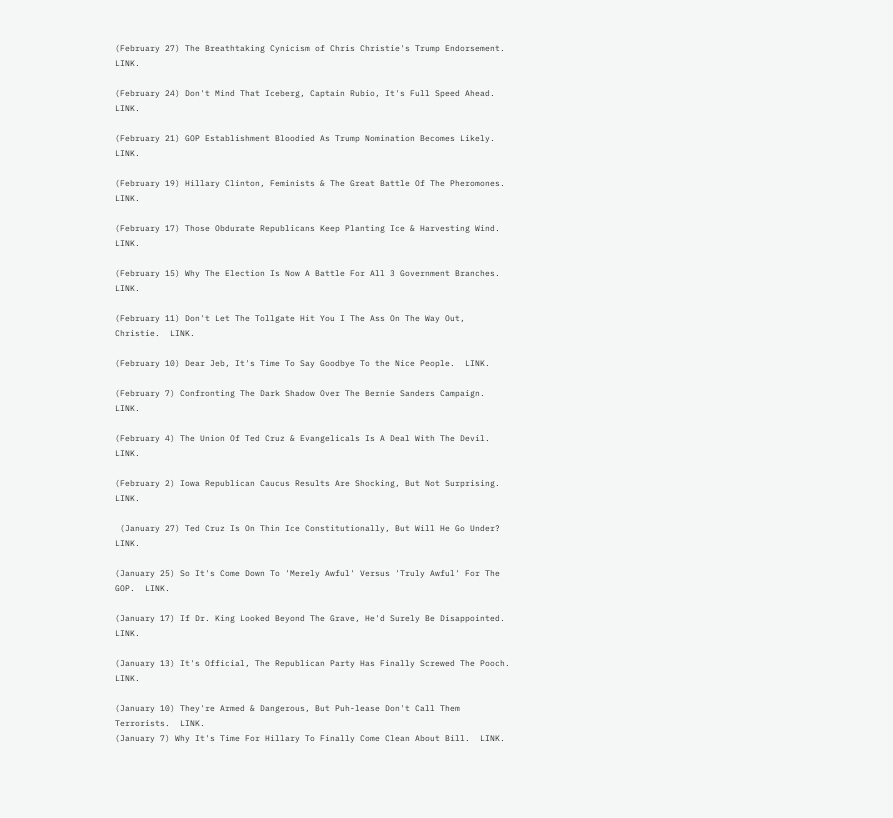(February 27) The Breathtaking Cynicism of Chris Christie's Trump Endorsement.  LINK.

(February 24) Don't Mind That Iceberg, Captain Rubio, It's Full Speed Ahead.  LINK.

(February 21) GOP Establishment Bloodied As Trump Nomination Becomes Likely. LINK.

(February 19) Hillary Clinton, Feminists & The Great Battle Of The Pheromones.  LINK.

(February 17) Those Obdurate Republicans Keep Planting Ice & Harvesting Wind.  LINK.

(February 15) Why The Election Is Now A Battle For All 3 Government Branches.  LINK.

(February 11) Don't Let The Tollgate Hit You I The Ass On The Way Out, Christie.  LINK.

(February 10) Dear Jeb, It's Time To Say Goodbye To the Nice People.  LINK.

(February 7) Confronting The Dark Shadow Over The Bernie Sanders Campaign.  LINK.

(February 4) The Union Of Ted Cruz & Evangelicals Is A Deal With The Devil.  LINK.

(February 2) Iowa Republican Caucus Results Are Shocking, But Not Surprising. LINK.

 (January 27) Ted Cruz Is On Thin Ice Constitutionally, But Will He Go Under?  LINK.

(January 25) So It's Come Down To 'Merely Awful' Versus 'Truly Awful' For The GOP.  LINK.

(January 17) If Dr. King Looked Beyond The Grave, He'd Surely Be Disappointed.  LINK.

(January 13) It's Official, The Republican Party Has Finally Screwed The Pooch.  LINK.

(January 10) They're Armed & Dangerous, But Puh-lease Don't Call Them Terrorists.  LINK.
(January 7) Why It's Time For Hillary To Finally Come Clean About Bill.  LINK.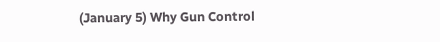(January 5) Why Gun Control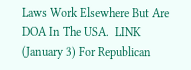Laws Work Elsewhere But Are DOA In The USA.  LINK
(January 3) For Republican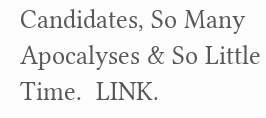Candidates, So Many Apocalyses & So Little Time.  LINK.